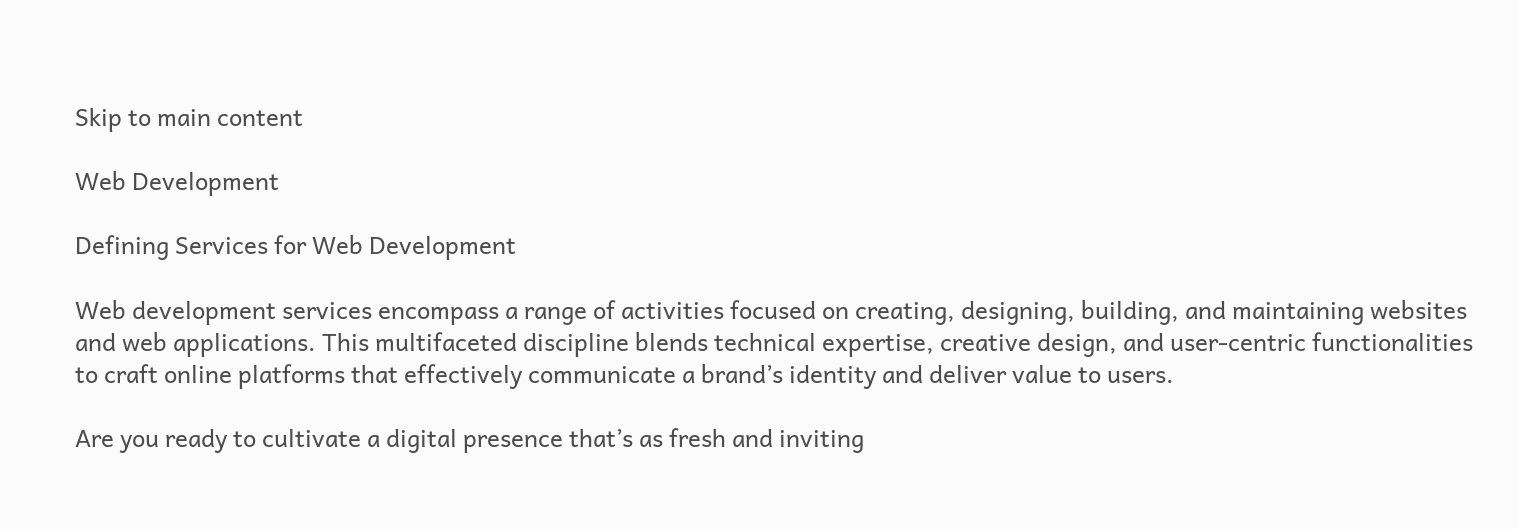Skip to main content

Web Development

Defining Services for Web Development

Web development services encompass a range of activities focused on creating, designing, building, and maintaining websites and web applications. This multifaceted discipline blends technical expertise, creative design, and user-centric functionalities to craft online platforms that effectively communicate a brand’s identity and deliver value to users.

Are you ready to cultivate a digital presence that’s as fresh and inviting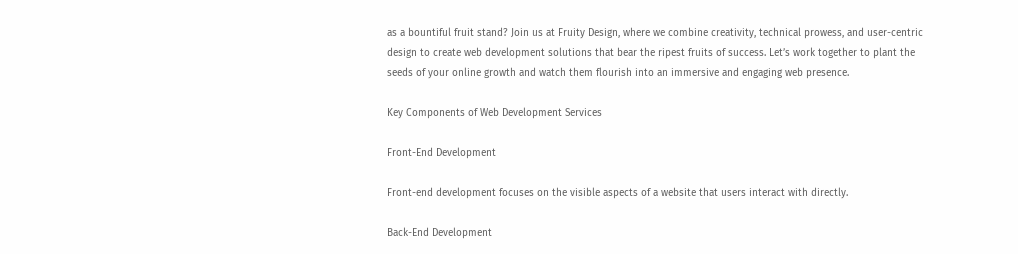as a bountiful fruit stand? Join us at Fruity Design, where we combine creativity, technical prowess, and user-centric design to create web development solutions that bear the ripest fruits of success. Let’s work together to plant the seeds of your online growth and watch them flourish into an immersive and engaging web presence.

Key Components of Web Development Services

Front-End Development

Front-end development focuses on the visible aspects of a website that users interact with directly.

Back-End Development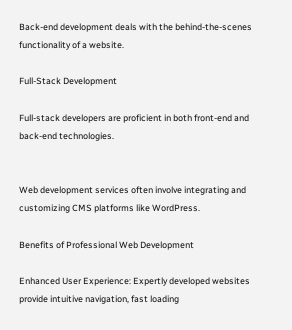Back-end development deals with the behind-the-scenes functionality of a website.

Full-Stack Development

Full-stack developers are proficient in both front-end and back-end technologies.


Web development services often involve integrating and customizing CMS platforms like WordPress.

Benefits of Professional Web Development

Enhanced User Experience: Expertly developed websites provide intuitive navigation, fast loading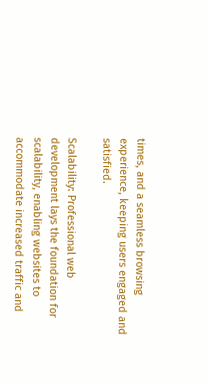times, and a seamless browsing experience, keeping users engaged and satisfied.

Scalability: Professional web development lays the foundation for scalability, enabling websites to accommodate increased traffic and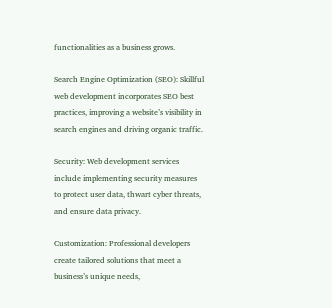functionalities as a business grows.

Search Engine Optimization (SEO): Skillful web development incorporates SEO best practices, improving a website’s visibility in search engines and driving organic traffic.

Security: Web development services include implementing security measures to protect user data, thwart cyber threats, and ensure data privacy.

Customization: Professional developers create tailored solutions that meet a business’s unique needs,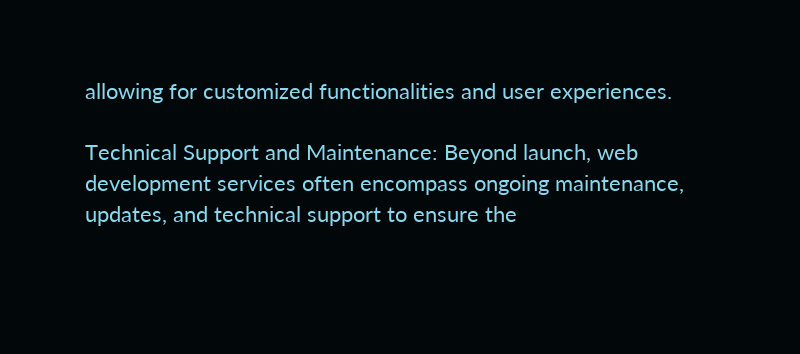allowing for customized functionalities and user experiences.

Technical Support and Maintenance: Beyond launch, web development services often encompass ongoing maintenance, updates, and technical support to ensure the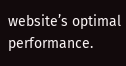website’s optimal performance.